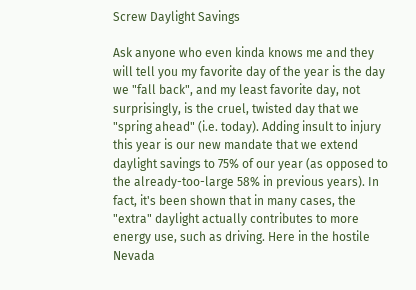Screw Daylight Savings

Ask anyone who even kinda knows me and they will tell you my favorite day of the year is the day we "fall back", and my least favorite day, not surprisingly, is the cruel, twisted day that we "spring ahead" (i.e. today). Adding insult to injury this year is our new mandate that we extend daylight savings to 75% of our year (as opposed to the already-too-large 58% in previous years). In fact, it's been shown that in many cases, the "extra" daylight actually contributes to more energy use, such as driving. Here in the hostile Nevada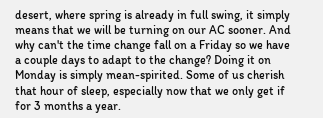desert, where spring is already in full swing, it simply means that we will be turning on our AC sooner. And why can't the time change fall on a Friday so we have a couple days to adapt to the change? Doing it on Monday is simply mean-spirited. Some of us cherish that hour of sleep, especially now that we only get if for 3 months a year.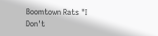Boomtown Rats "I Don't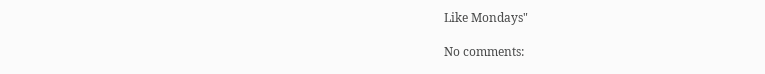Like Mondays"

No comments: